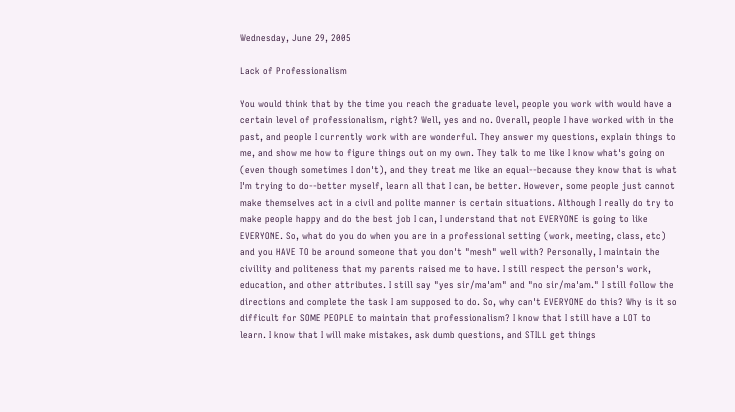Wednesday, June 29, 2005

Lack of Professionalism

You would think that by the time you reach the graduate level, people you work with would have a certain level of professionalism, right? Well, yes and no. Overall, people I have worked with in the past, and people I currently work with are wonderful. They answer my questions, explain things to me, and show me how to figure things out on my own. They talk to me like I know what's going on (even though sometimes I don't), and they treat me like an equal--because they know that is what I'm trying to do--better myself, learn all that I can, be better. However, some people just cannot make themselves act in a civil and polite manner is certain situations. Although I really do try to make people happy and do the best job I can, I understand that not EVERYONE is going to like EVERYONE. So, what do you do when you are in a professional setting (work, meeting, class, etc) and you HAVE TO be around someone that you don't "mesh" well with? Personally, I maintain the civility and politeness that my parents raised me to have. I still respect the person's work, education, and other attributes. I still say "yes sir/ma'am" and "no sir/ma'am." I still follow the directions and complete the task I am supposed to do. So, why can't EVERYONE do this? Why is it so difficult for SOME PEOPLE to maintain that professionalism? I know that I still have a LOT to learn. I know that I will make mistakes, ask dumb questions, and STILL get things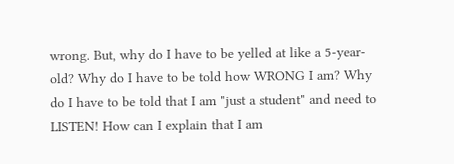wrong. But, why do I have to be yelled at like a 5-year-old? Why do I have to be told how WRONG I am? Why do I have to be told that I am "just a student" and need to LISTEN! How can I explain that I am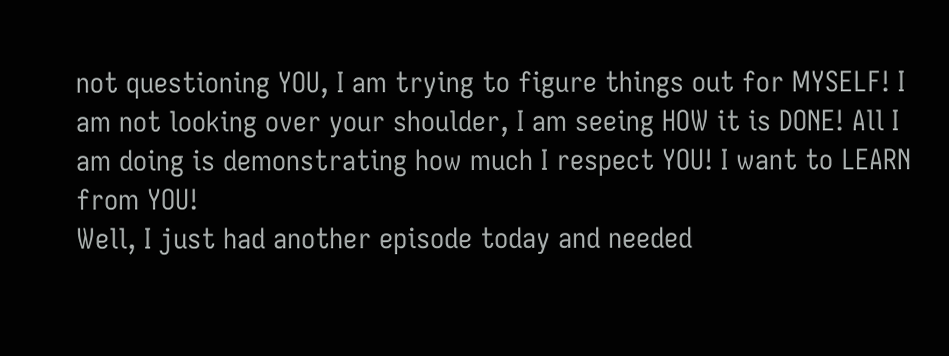not questioning YOU, I am trying to figure things out for MYSELF! I am not looking over your shoulder, I am seeing HOW it is DONE! All I am doing is demonstrating how much I respect YOU! I want to LEARN from YOU!
Well, I just had another episode today and needed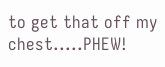to get that off my chest.....PHEW!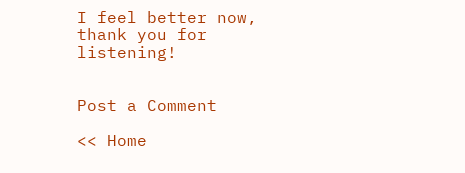I feel better now, thank you for listening!


Post a Comment

<< Home